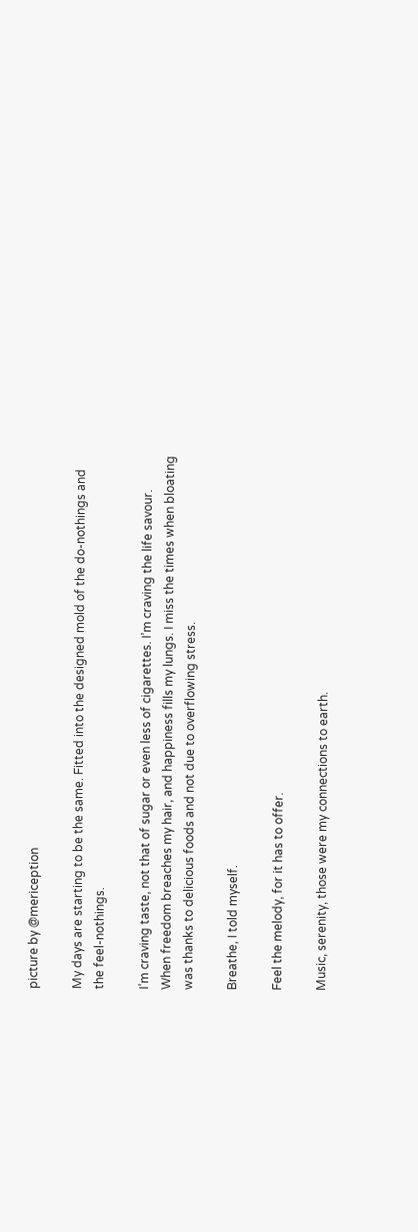picture by @meriception

My days are starting to be the same. Fitted into the designed mold of the do-nothings and the feel-nothings.

I’m craving taste, not that of sugar or even less of cigarettes. I’m craving the life savour. When freedom breaches my hair, and happiness fills my lungs. I miss the times when bloating was thanks to delicious foods and not due to overflowing stress.

Breathe, I told myself.

Feel the melody, for it has to offer.

Music, serenity, those were my connections to earth.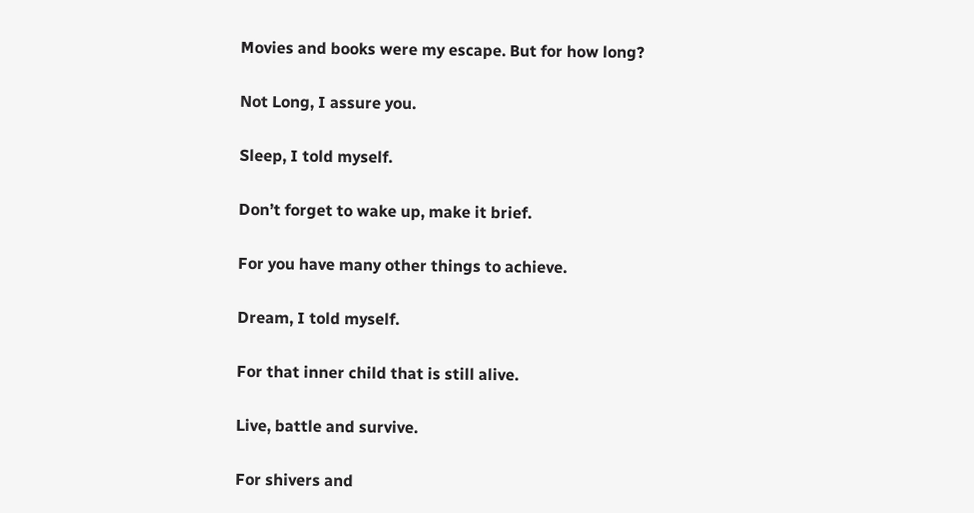Movies and books were my escape. But for how long?

Not Long, I assure you.

Sleep, I told myself.

Don’t forget to wake up, make it brief.

For you have many other things to achieve.

Dream, I told myself.

For that inner child that is still alive.

Live, battle and survive.

For shivers and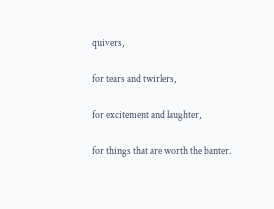quivers,

for tears and twirlers,

for excitement and laughter,

for things that are worth the banter.